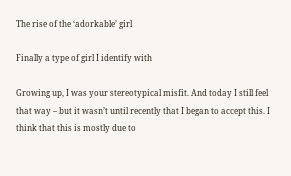The rise of the ‘adorkable’ girl

Finally a type of girl I identify with

Growing up, I was your stereotypical misfit. And today I still feel that way – but it wasn’t until recently that I began to accept this. I think that this is mostly due to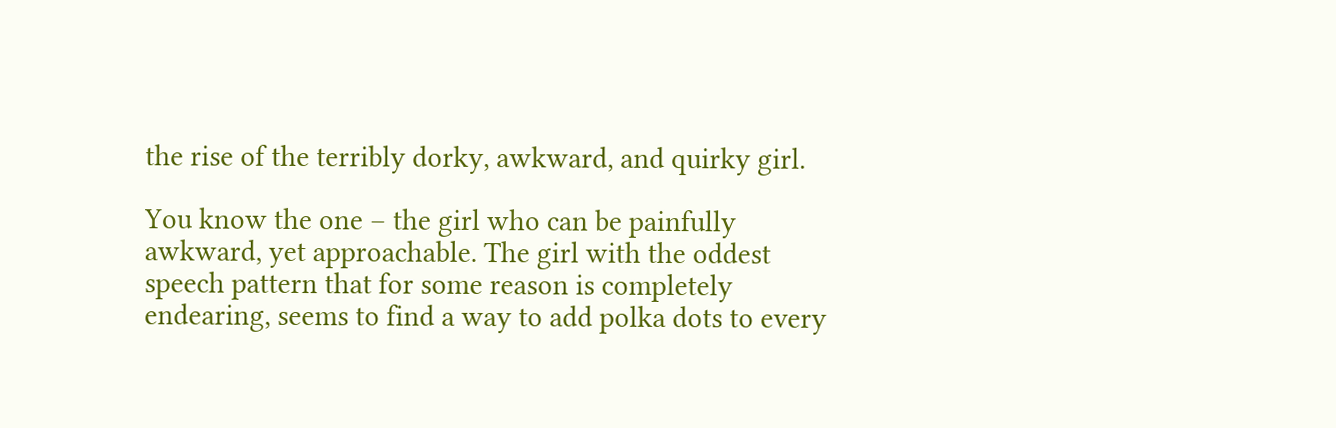the rise of the terribly dorky, awkward, and quirky girl.

You know the one – the girl who can be painfully awkward, yet approachable. The girl with the oddest speech pattern that for some reason is completely endearing, seems to find a way to add polka dots to every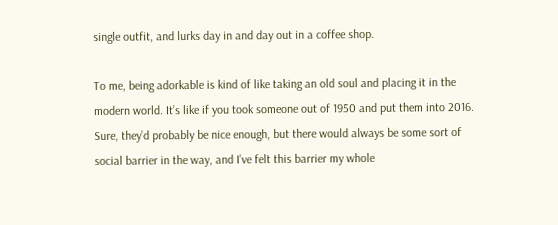single outfit, and lurks day in and day out in a coffee shop.

To me, being adorkable is kind of like taking an old soul and placing it in the modern world. It’s like if you took someone out of 1950 and put them into 2016. Sure, they’d probably be nice enough, but there would always be some sort of social barrier in the way, and I’ve felt this barrier my whole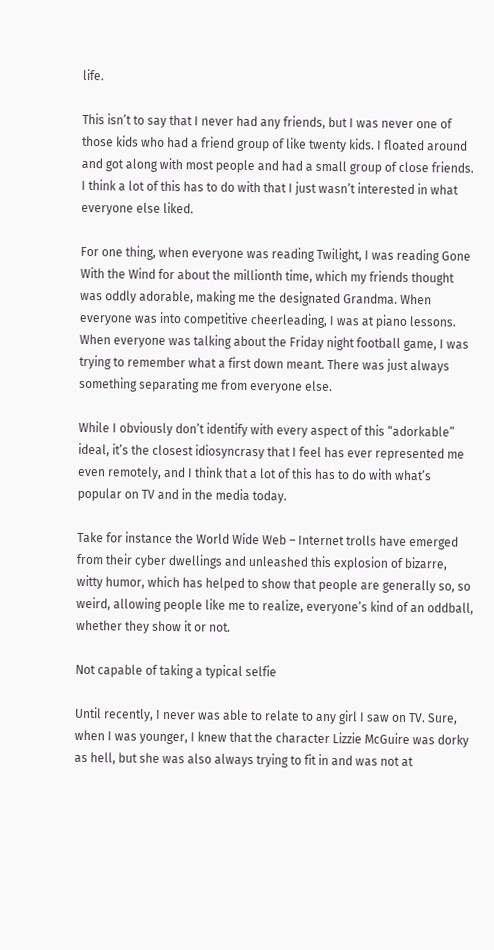life.

This isn’t to say that I never had any friends, but I was never one of those kids who had a friend group of like twenty kids. I floated around and got along with most people and had a small group of close friends. I think a lot of this has to do with that I just wasn’t interested in what everyone else liked.

For one thing, when everyone was reading Twilight, I was reading Gone With the Wind for about the millionth time, which my friends thought was oddly adorable, making me the designated Grandma. When everyone was into competitive cheerleading, I was at piano lessons. When everyone was talking about the Friday night football game, I was trying to remember what a first down meant. There was just always something separating me from everyone else.

While I obviously don’t identify with every aspect of this “adorkable” ideal, it’s the closest idiosyncrasy that I feel has ever represented me even remotely, and I think that a lot of this has to do with what’s popular on TV and in the media today.

Take for instance the World Wide Web – Internet trolls have emerged from their cyber dwellings and unleashed this explosion of bizarre, witty humor, which has helped to show that people are generally so, so weird, allowing people like me to realize, everyone’s kind of an oddball, whether they show it or not.

Not capable of taking a typical selfie

Until recently, I never was able to relate to any girl I saw on TV. Sure, when I was younger, I knew that the character Lizzie McGuire was dorky as hell, but she was also always trying to fit in and was not at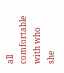all comfortable with who she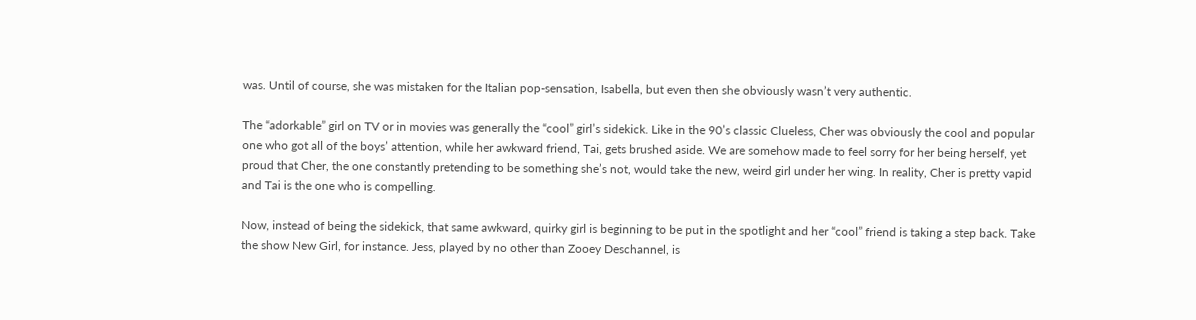was. Until of course, she was mistaken for the Italian pop-sensation, Isabella, but even then she obviously wasn’t very authentic.

The “adorkable” girl on TV or in movies was generally the “cool” girl’s sidekick. Like in the 90’s classic Clueless, Cher was obviously the cool and popular one who got all of the boys’ attention, while her awkward friend, Tai, gets brushed aside. We are somehow made to feel sorry for her being herself, yet proud that Cher, the one constantly pretending to be something she’s not, would take the new, weird girl under her wing. In reality, Cher is pretty vapid and Tai is the one who is compelling.

Now, instead of being the sidekick, that same awkward, quirky girl is beginning to be put in the spotlight and her “cool” friend is taking a step back. Take the show New Girl, for instance. Jess, played by no other than Zooey Deschannel, is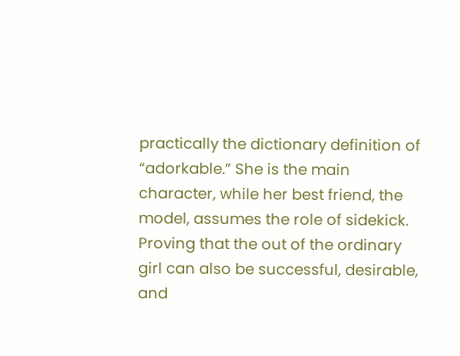practically the dictionary definition of “adorkable.” She is the main character, while her best friend, the model, assumes the role of sidekick. Proving that the out of the ordinary girl can also be successful, desirable, and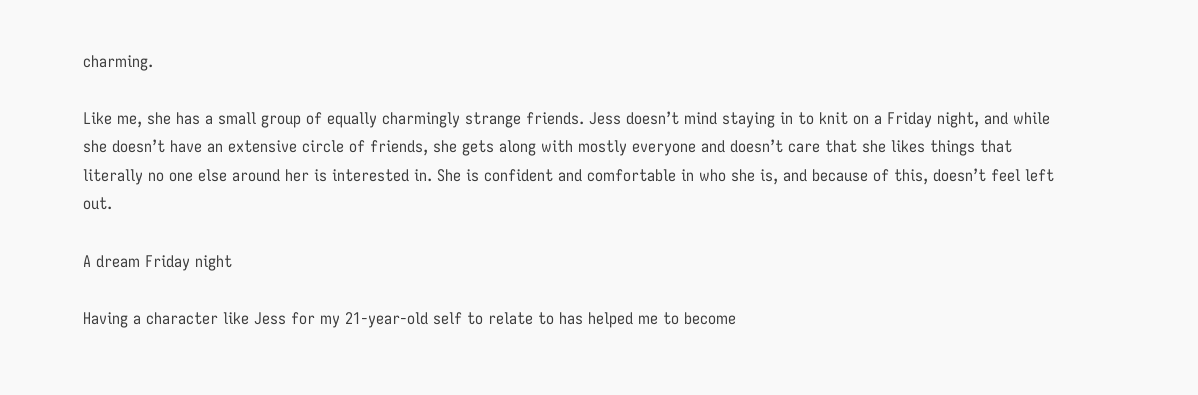charming.

Like me, she has a small group of equally charmingly strange friends. Jess doesn’t mind staying in to knit on a Friday night, and while she doesn’t have an extensive circle of friends, she gets along with mostly everyone and doesn’t care that she likes things that literally no one else around her is interested in. She is confident and comfortable in who she is, and because of this, doesn’t feel left out.

A dream Friday night

Having a character like Jess for my 21-year-old self to relate to has helped me to become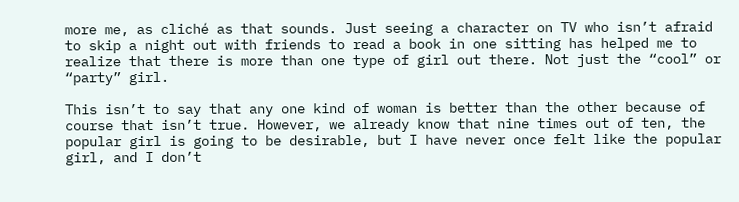more me, as cliché as that sounds. Just seeing a character on TV who isn’t afraid to skip a night out with friends to read a book in one sitting has helped me to realize that there is more than one type of girl out there. Not just the “cool” or “party” girl.

This isn’t to say that any one kind of woman is better than the other because of course that isn’t true. However, we already know that nine times out of ten, the popular girl is going to be desirable, but I have never once felt like the popular girl, and I don’t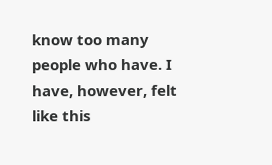know too many people who have. I have, however, felt like this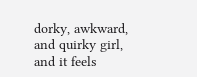dorky, awkward, and quirky girl, and it feels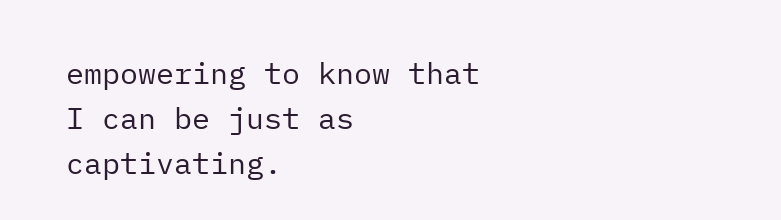empowering to know that I can be just as captivating.